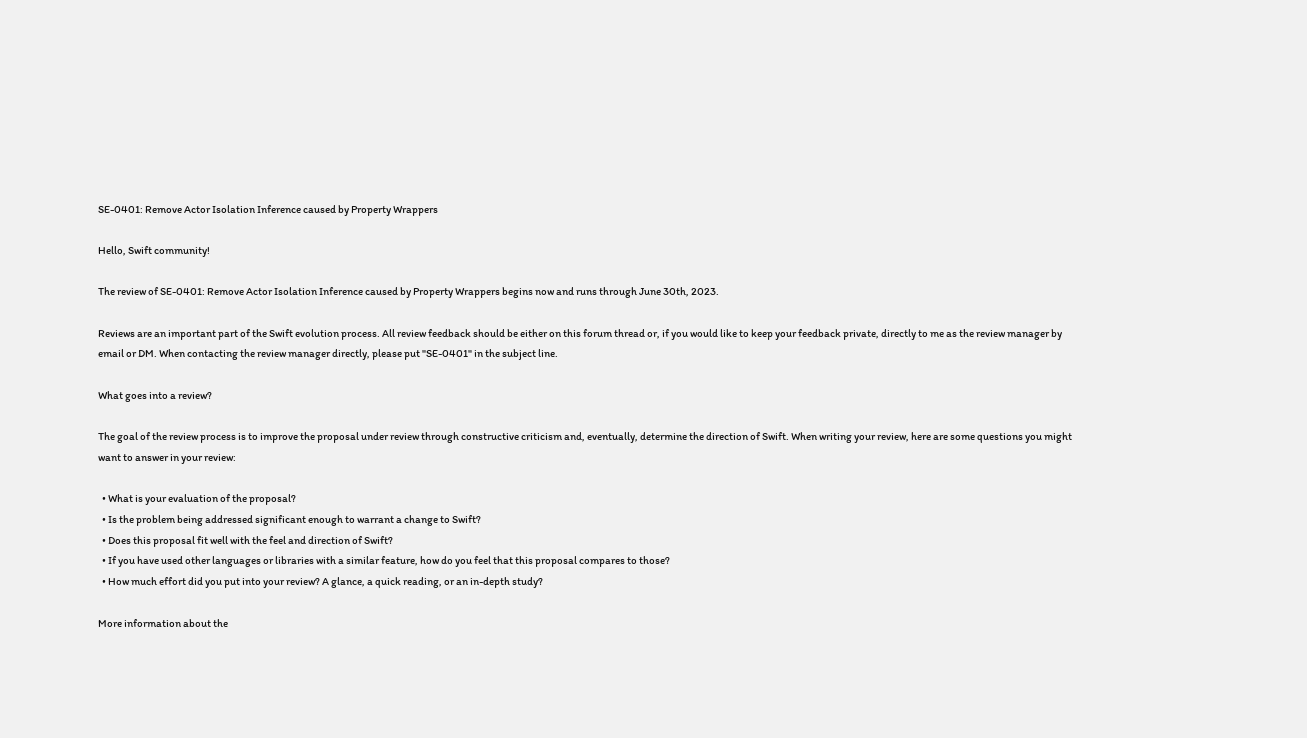SE-0401: Remove Actor Isolation Inference caused by Property Wrappers

Hello, Swift community!

The review of SE-0401: Remove Actor Isolation Inference caused by Property Wrappers begins now and runs through June 30th, 2023.

Reviews are an important part of the Swift evolution process. All review feedback should be either on this forum thread or, if you would like to keep your feedback private, directly to me as the review manager by email or DM. When contacting the review manager directly, please put "SE-0401" in the subject line.

What goes into a review?

The goal of the review process is to improve the proposal under review through constructive criticism and, eventually, determine the direction of Swift. When writing your review, here are some questions you might want to answer in your review:

  • What is your evaluation of the proposal?
  • Is the problem being addressed significant enough to warrant a change to Swift?
  • Does this proposal fit well with the feel and direction of Swift?
  • If you have used other languages or libraries with a similar feature, how do you feel that this proposal compares to those?
  • How much effort did you put into your review? A glance, a quick reading, or an in-depth study?

More information about the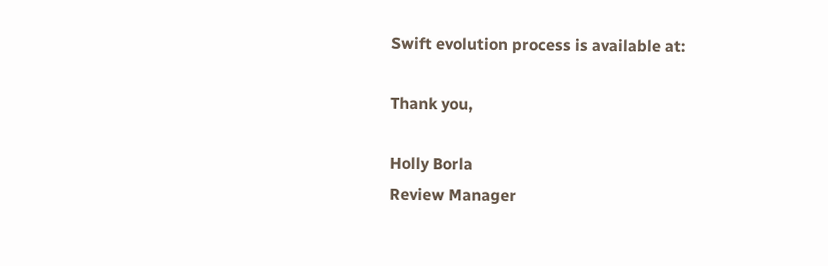Swift evolution process is available at:

Thank you,

Holly Borla
Review Manager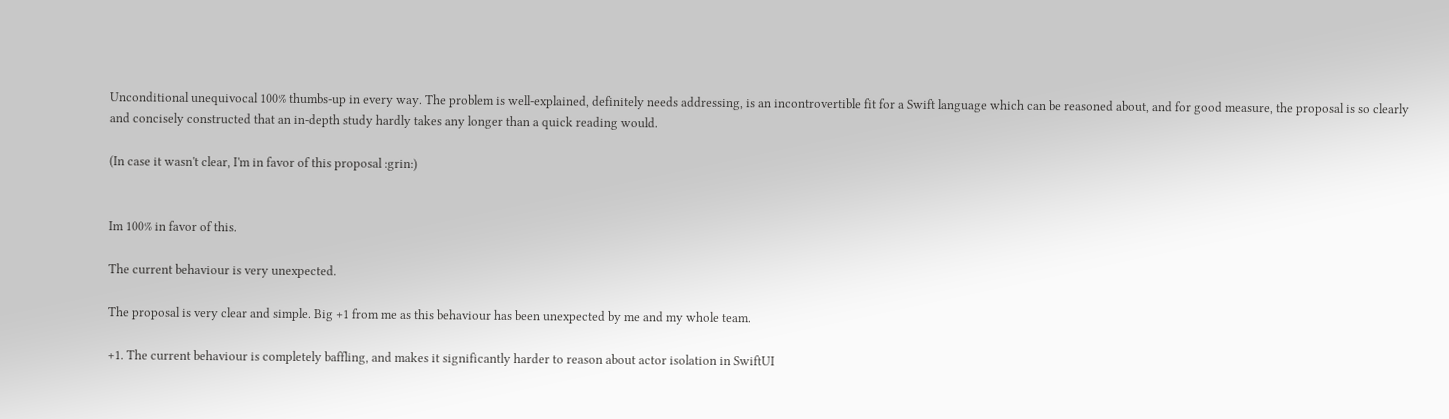Unconditional unequivocal 100% thumbs-up in every way. The problem is well-explained, definitely needs addressing, is an incontrovertible fit for a Swift language which can be reasoned about, and for good measure, the proposal is so clearly and concisely constructed that an in-depth study hardly takes any longer than a quick reading would.

(In case it wasn't clear, I'm in favor of this proposal :grin:)


Im 100% in favor of this.

The current behaviour is very unexpected.

The proposal is very clear and simple. Big +1 from me as this behaviour has been unexpected by me and my whole team.

+1. The current behaviour is completely baffling, and makes it significantly harder to reason about actor isolation in SwiftUI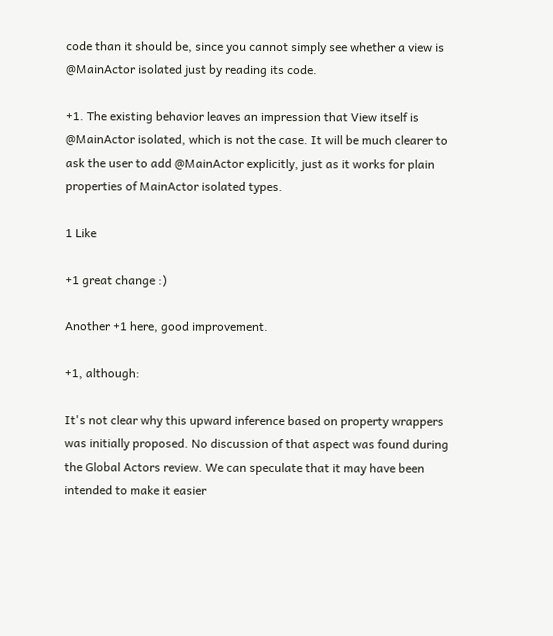code than it should be, since you cannot simply see whether a view is @MainActor isolated just by reading its code.

+1. The existing behavior leaves an impression that View itself is @MainActor isolated, which is not the case. It will be much clearer to ask the user to add @MainActor explicitly, just as it works for plain properties of MainActor isolated types.

1 Like

+1 great change :)

Another +1 here, good improvement.

+1, although:

It's not clear why this upward inference based on property wrappers was initially proposed. No discussion of that aspect was found during the Global Actors review. We can speculate that it may have been intended to make it easier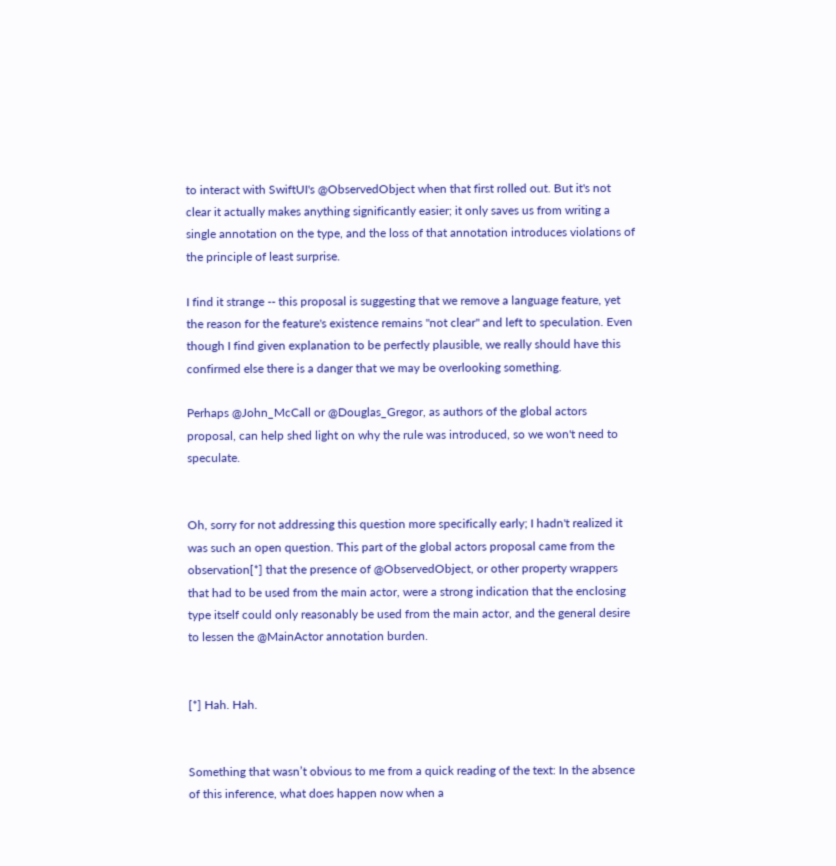to interact with SwiftUI's @ObservedObject when that first rolled out. But it's not clear it actually makes anything significantly easier; it only saves us from writing a single annotation on the type, and the loss of that annotation introduces violations of the principle of least surprise.

I find it strange -- this proposal is suggesting that we remove a language feature, yet the reason for the feature's existence remains "not clear" and left to speculation. Even though I find given explanation to be perfectly plausible, we really should have this confirmed else there is a danger that we may be overlooking something.

Perhaps @John_McCall or @Douglas_Gregor, as authors of the global actors proposal, can help shed light on why the rule was introduced, so we won't need to speculate.


Oh, sorry for not addressing this question more specifically early; I hadn't realized it was such an open question. This part of the global actors proposal came from the observation[*] that the presence of @ObservedObject, or other property wrappers that had to be used from the main actor, were a strong indication that the enclosing type itself could only reasonably be used from the main actor, and the general desire to lessen the @MainActor annotation burden.


[*] Hah. Hah.


Something that wasn’t obvious to me from a quick reading of the text: In the absence of this inference, what does happen now when a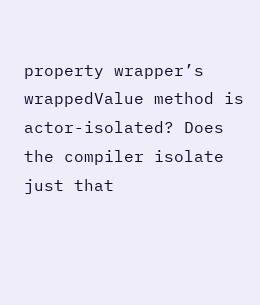property wrapper’s wrappedValue method is actor-isolated? Does the compiler isolate just that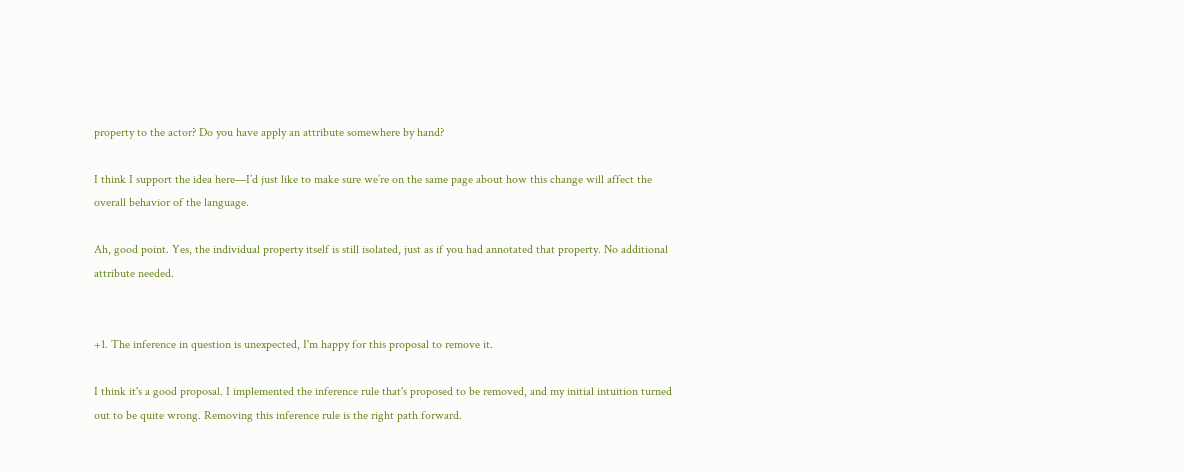property to the actor? Do you have apply an attribute somewhere by hand?

I think I support the idea here—I’d just like to make sure we’re on the same page about how this change will affect the overall behavior of the language.

Ah, good point. Yes, the individual property itself is still isolated, just as if you had annotated that property. No additional attribute needed.


+1. The inference in question is unexpected, I'm happy for this proposal to remove it.

I think it's a good proposal. I implemented the inference rule that's proposed to be removed, and my initial intuition turned out to be quite wrong. Removing this inference rule is the right path forward.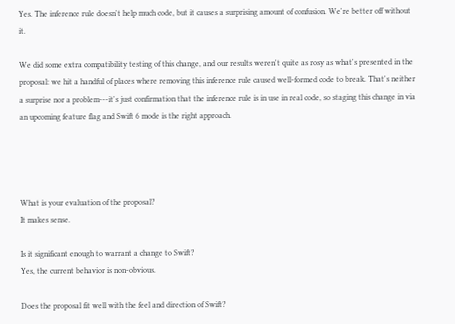Yes. The inference rule doesn't help much code, but it causes a surprising amount of confusion. We're better off without it.

We did some extra compatibility testing of this change, and our results weren't quite as rosy as what's presented in the proposal: we hit a handful of places where removing this inference rule caused well-formed code to break. That's neither a surprise nor a problem---it's just confirmation that the inference rule is in use in real code, so staging this change in via an upcoming feature flag and Swift 6 mode is the right approach.




What is your evaluation of the proposal?
It makes sense.

Is it significant enough to warrant a change to Swift?
Yes, the current behavior is non-obvious.

Does the proposal fit well with the feel and direction of Swift?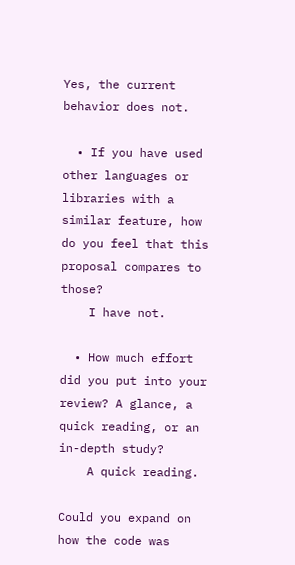Yes, the current behavior does not.

  • If you have used other languages or libraries with a similar feature, how do you feel that this proposal compares to those?
    I have not.

  • How much effort did you put into your review? A glance, a quick reading, or an in-depth study?
    A quick reading.

Could you expand on how the code was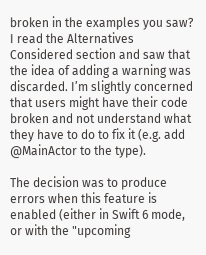broken in the examples you saw? I read the Alternatives Considered section and saw that the idea of adding a warning was discarded. I’m slightly concerned that users might have their code broken and not understand what they have to do to fix it (e.g. add @MainActor to the type).

The decision was to produce errors when this feature is enabled (either in Swift 6 mode, or with the "upcoming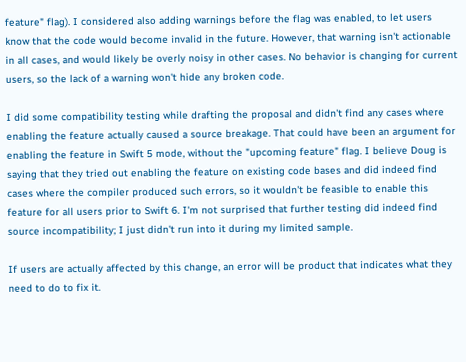feature" flag). I considered also adding warnings before the flag was enabled, to let users know that the code would become invalid in the future. However, that warning isn't actionable in all cases, and would likely be overly noisy in other cases. No behavior is changing for current users, so the lack of a warning won't hide any broken code.

I did some compatibility testing while drafting the proposal and didn't find any cases where enabling the feature actually caused a source breakage. That could have been an argument for enabling the feature in Swift 5 mode, without the "upcoming feature" flag. I believe Doug is saying that they tried out enabling the feature on existing code bases and did indeed find cases where the compiler produced such errors, so it wouldn't be feasible to enable this feature for all users prior to Swift 6. I'm not surprised that further testing did indeed find source incompatibility; I just didn't run into it during my limited sample.

If users are actually affected by this change, an error will be product that indicates what they need to do to fix it.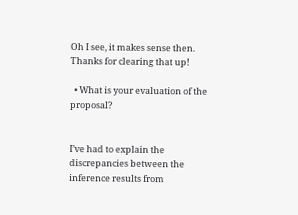Oh I see, it makes sense then. Thanks for clearing that up!

  • What is your evaluation of the proposal?


I’ve had to explain the discrepancies between the inference results from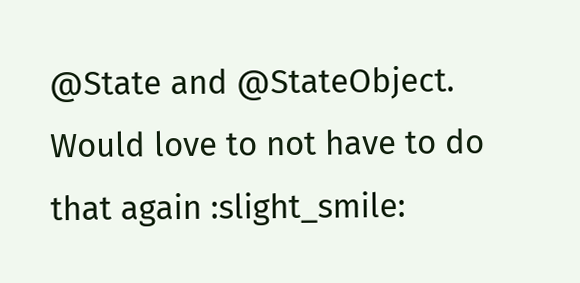@State and @StateObject. Would love to not have to do that again :slight_smile: